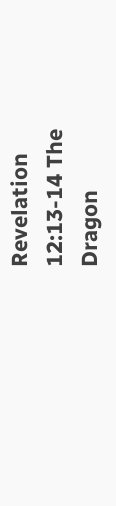Revelation 12:13-14 The Dragon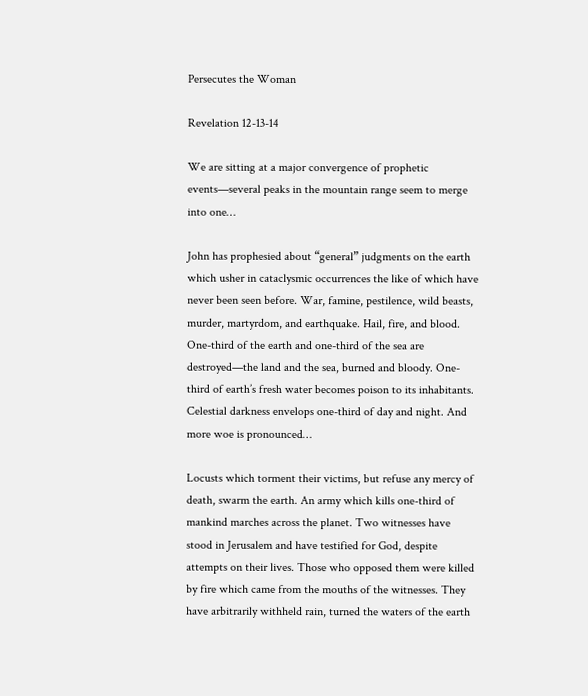Persecutes the Woman

Revelation 12-13-14

We are sitting at a major convergence of prophetic events—several peaks in the mountain range seem to merge into one…

John has prophesied about “general” judgments on the earth which usher in cataclysmic occurrences the like of which have never been seen before. War, famine, pestilence, wild beasts, murder, martyrdom, and earthquake. Hail, fire, and blood. One-third of the earth and one-third of the sea are destroyed—the land and the sea, burned and bloody. One-third of earth’s fresh water becomes poison to its inhabitants. Celestial darkness envelops one-third of day and night. And more woe is pronounced…

Locusts which torment their victims, but refuse any mercy of death, swarm the earth. An army which kills one-third of mankind marches across the planet. Two witnesses have stood in Jerusalem and have testified for God, despite attempts on their lives. Those who opposed them were killed by fire which came from the mouths of the witnesses. They have arbitrarily withheld rain, turned the waters of the earth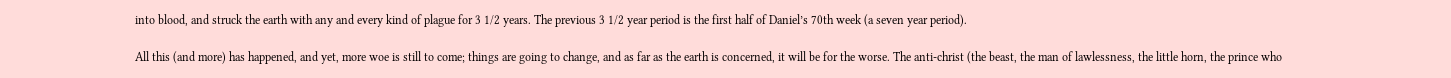into blood, and struck the earth with any and every kind of plague for 3 1/2 years. The previous 3 1/2 year period is the first half of Daniel’s 70th week (a seven year period).

All this (and more) has happened, and yet, more woe is still to come; things are going to change, and as far as the earth is concerned, it will be for the worse. The anti-christ (the beast, the man of lawlessness, the little horn, the prince who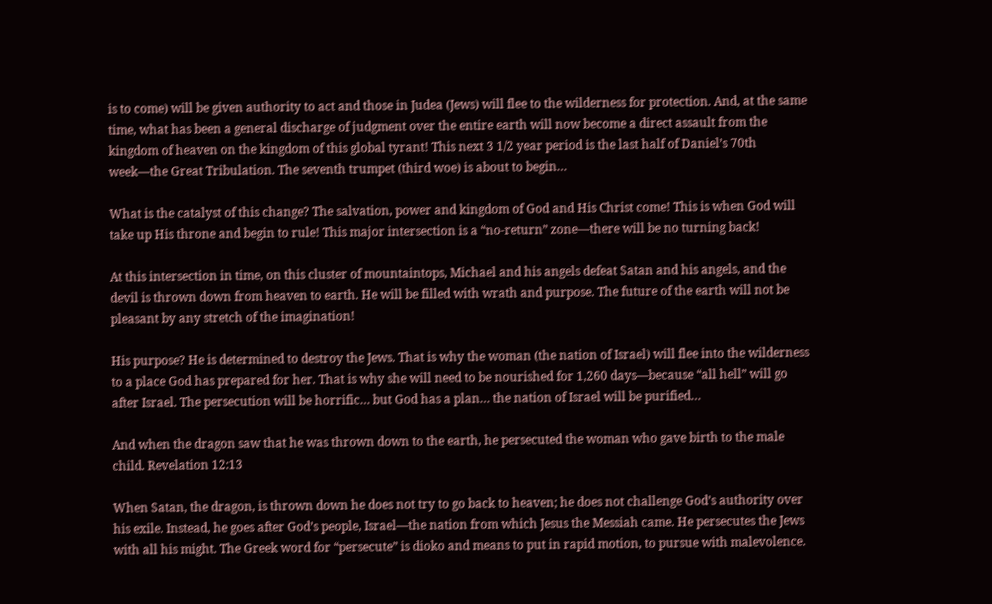is to come) will be given authority to act and those in Judea (Jews) will flee to the wilderness for protection. And, at the same time, what has been a general discharge of judgment over the entire earth will now become a direct assault from the kingdom of heaven on the kingdom of this global tyrant! This next 3 1/2 year period is the last half of Daniel’s 70th week—the Great Tribulation. The seventh trumpet (third woe) is about to begin…

What is the catalyst of this change? The salvation, power and kingdom of God and His Christ come! This is when God will take up His throne and begin to rule! This major intersection is a “no-return” zone—there will be no turning back!

At this intersection in time, on this cluster of mountaintops, Michael and his angels defeat Satan and his angels, and the devil is thrown down from heaven to earth. He will be filled with wrath and purpose. The future of the earth will not be pleasant by any stretch of the imagination!

His purpose? He is determined to destroy the Jews. That is why the woman (the nation of Israel) will flee into the wilderness to a place God has prepared for her. That is why she will need to be nourished for 1,260 days—because “all hell” will go after Israel. The persecution will be horrific… but God has a plan… the nation of Israel will be purified…

And when the dragon saw that he was thrown down to the earth, he persecuted the woman who gave birth to the male child. Revelation 12:13

When Satan, the dragon, is thrown down he does not try to go back to heaven; he does not challenge God’s authority over his exile. Instead, he goes after God’s people, Israel—the nation from which Jesus the Messiah came. He persecutes the Jews with all his might. The Greek word for “persecute” is dioko and means to put in rapid motion, to pursue with malevolence.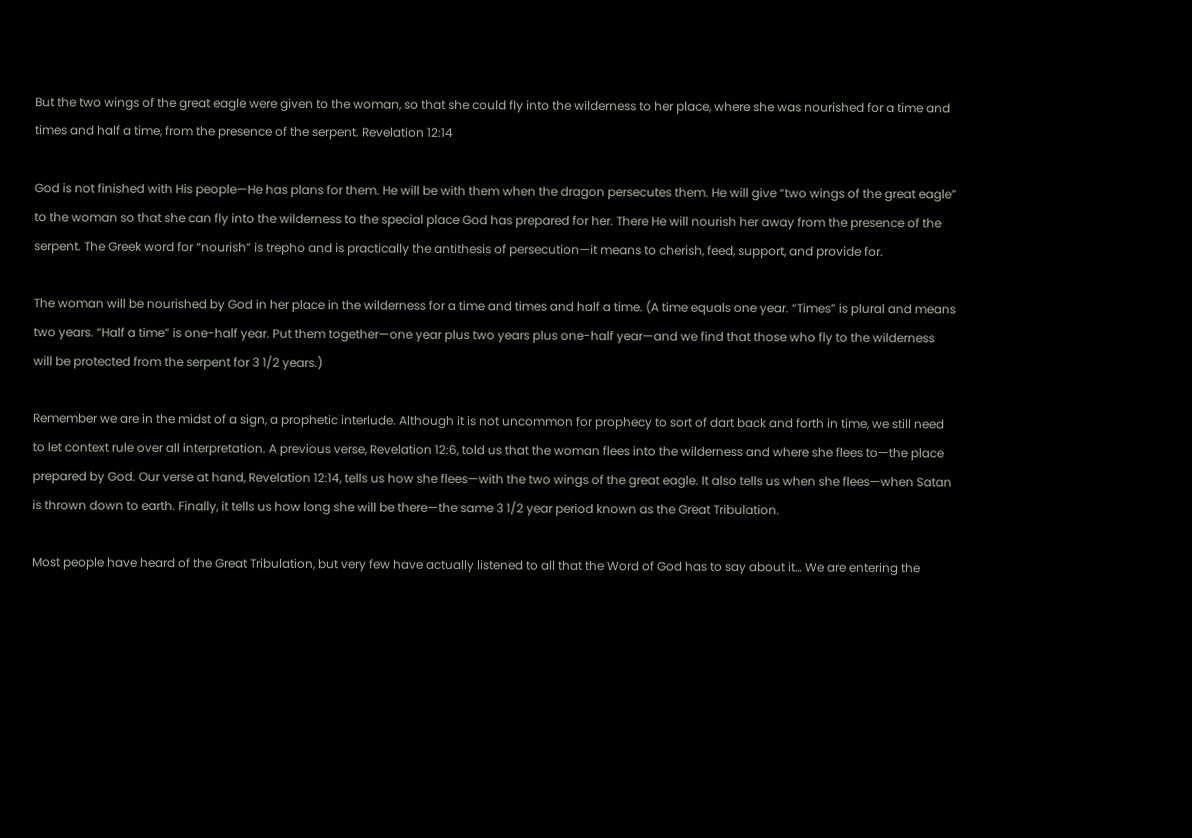But the two wings of the great eagle were given to the woman, so that she could fly into the wilderness to her place, where she was nourished for a time and times and half a time, from the presence of the serpent. Revelation 12:14

God is not finished with His people—He has plans for them. He will be with them when the dragon persecutes them. He will give “two wings of the great eagle” to the woman so that she can fly into the wilderness to the special place God has prepared for her. There He will nourish her away from the presence of the serpent. The Greek word for “nourish” is trepho and is practically the antithesis of persecution—it means to cherish, feed, support, and provide for.

The woman will be nourished by God in her place in the wilderness for a time and times and half a time. (A time equals one year. “Times” is plural and means two years. “Half a time” is one-half year. Put them together—one year plus two years plus one-half year—and we find that those who fly to the wilderness will be protected from the serpent for 3 1/2 years.)

Remember we are in the midst of a sign, a prophetic interlude. Although it is not uncommon for prophecy to sort of dart back and forth in time, we still need to let context rule over all interpretation. A previous verse, Revelation 12:6, told us that the woman flees into the wilderness and where she flees to—the place prepared by God. Our verse at hand, Revelation 12:14, tells us how she flees—with the two wings of the great eagle. It also tells us when she flees—when Satan is thrown down to earth. Finally, it tells us how long she will be there—the same 3 1/2 year period known as the Great Tribulation.

Most people have heard of the Great Tribulation, but very few have actually listened to all that the Word of God has to say about it… We are entering the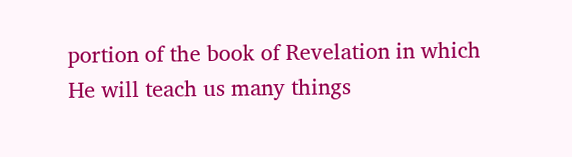portion of the book of Revelation in which He will teach us many things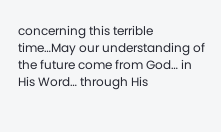concerning this terrible time…May our understanding of the future come from God… in His Word… through His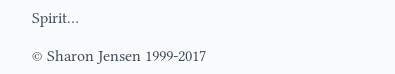Spirit…

© Sharon Jensen 1999-2017